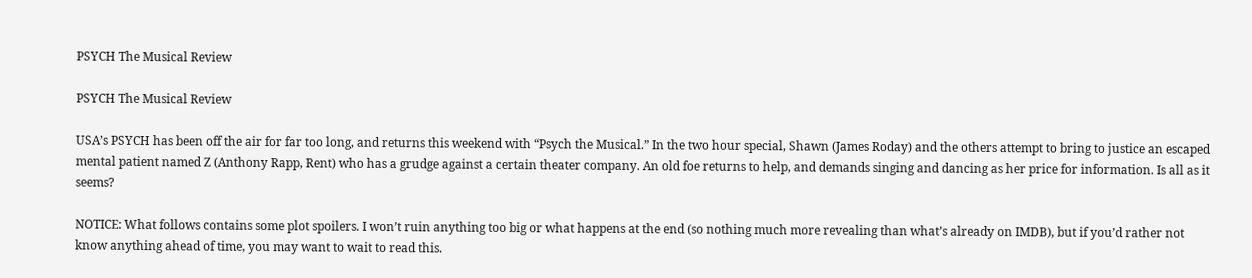PSYCH The Musical Review

PSYCH The Musical Review

USA’s PSYCH has been off the air for far too long, and returns this weekend with “Psych the Musical.” In the two hour special, Shawn (James Roday) and the others attempt to bring to justice an escaped mental patient named Z (Anthony Rapp, Rent) who has a grudge against a certain theater company. An old foe returns to help, and demands singing and dancing as her price for information. Is all as it seems?

NOTICE: What follows contains some plot spoilers. I won’t ruin anything too big or what happens at the end (so nothing much more revealing than what’s already on IMDB), but if you’d rather not know anything ahead of time, you may want to wait to read this.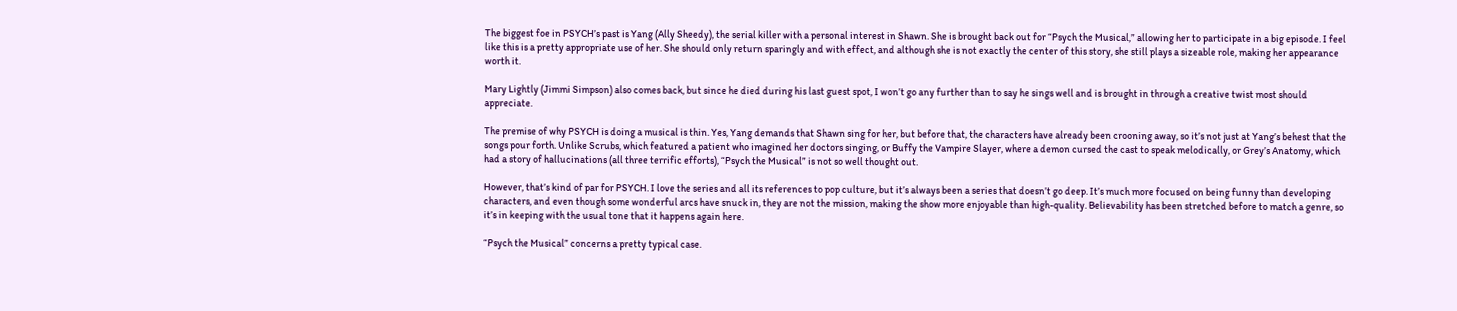The biggest foe in PSYCH’s past is Yang (Ally Sheedy), the serial killer with a personal interest in Shawn. She is brought back out for “Psych the Musical,” allowing her to participate in a big episode. I feel like this is a pretty appropriate use of her. She should only return sparingly and with effect, and although she is not exactly the center of this story, she still plays a sizeable role, making her appearance worth it.

Mary Lightly (Jimmi Simpson) also comes back, but since he died during his last guest spot, I won’t go any further than to say he sings well and is brought in through a creative twist most should appreciate.

The premise of why PSYCH is doing a musical is thin. Yes, Yang demands that Shawn sing for her, but before that, the characters have already been crooning away, so it’s not just at Yang’s behest that the songs pour forth. Unlike Scrubs, which featured a patient who imagined her doctors singing, or Buffy the Vampire Slayer, where a demon cursed the cast to speak melodically, or Grey’s Anatomy, which had a story of hallucinations (all three terrific efforts), “Psych the Musical” is not so well thought out.

However, that’s kind of par for PSYCH. I love the series and all its references to pop culture, but it’s always been a series that doesn’t go deep. It’s much more focused on being funny than developing characters, and even though some wonderful arcs have snuck in, they are not the mission, making the show more enjoyable than high-quality. Believability has been stretched before to match a genre, so it’s in keeping with the usual tone that it happens again here.

“Psych the Musical” concerns a pretty typical case.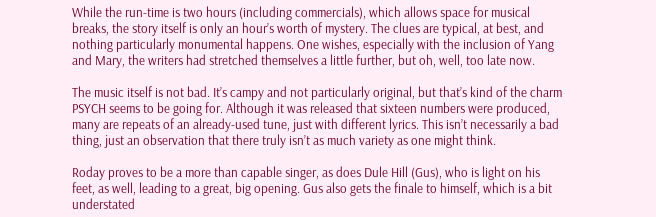While the run-time is two hours (including commercials), which allows space for musical breaks, the story itself is only an hour’s worth of mystery. The clues are typical, at best, and nothing particularly monumental happens. One wishes, especially with the inclusion of Yang and Mary, the writers had stretched themselves a little further, but oh, well, too late now.

The music itself is not bad. It’s campy and not particularly original, but that’s kind of the charm PSYCH seems to be going for. Although it was released that sixteen numbers were produced, many are repeats of an already-used tune, just with different lyrics. This isn’t necessarily a bad thing, just an observation that there truly isn’t as much variety as one might think.

Roday proves to be a more than capable singer, as does Dule Hill (Gus), who is light on his feet, as well, leading to a great, big opening. Gus also gets the finale to himself, which is a bit understated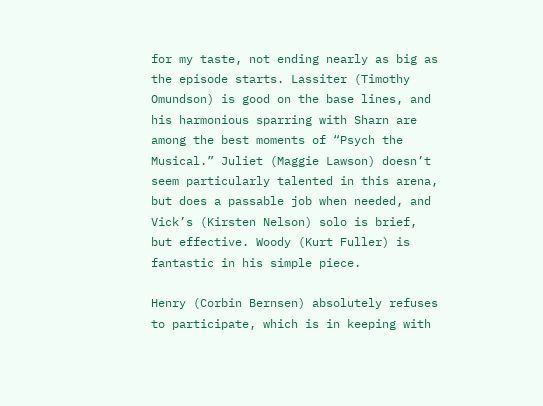for my taste, not ending nearly as big as the episode starts. Lassiter (Timothy Omundson) is good on the base lines, and his harmonious sparring with Sharn are among the best moments of “Psych the Musical.” Juliet (Maggie Lawson) doesn’t seem particularly talented in this arena, but does a passable job when needed, and Vick’s (Kirsten Nelson) solo is brief, but effective. Woody (Kurt Fuller) is fantastic in his simple piece.

Henry (Corbin Bernsen) absolutely refuses to participate, which is in keeping with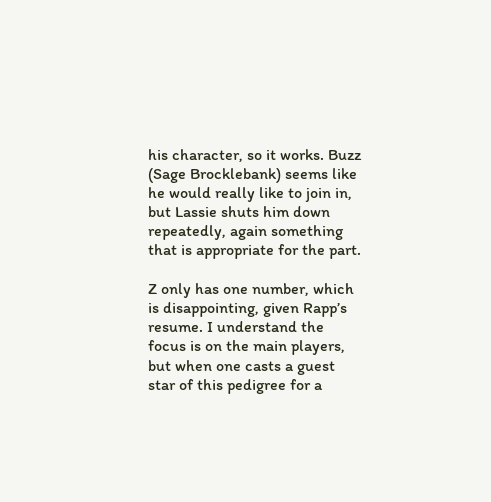his character, so it works. Buzz (Sage Brocklebank) seems like he would really like to join in, but Lassie shuts him down repeatedly, again something that is appropriate for the part.

Z only has one number, which is disappointing, given Rapp’s resume. I understand the focus is on the main players, but when one casts a guest star of this pedigree for a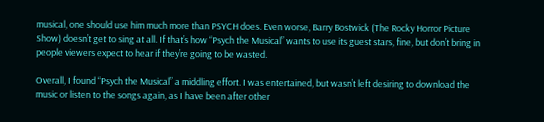musical, one should use him much more than PSYCH does. Even worse, Barry Bostwick (The Rocky Horror Picture Show) doesn’t get to sing at all. If that’s how “Psych the Musical” wants to use its guest stars, fine, but don’t bring in people viewers expect to hear if they’re going to be wasted.

Overall, I found “Psych the Musical” a middling effort. I was entertained, but wasn’t left desiring to download the music or listen to the songs again, as I have been after other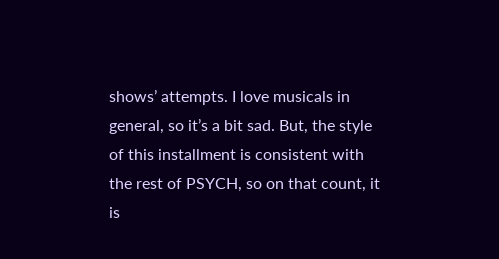shows’ attempts. I love musicals in general, so it’s a bit sad. But, the style of this installment is consistent with the rest of PSYCH, so on that count, it is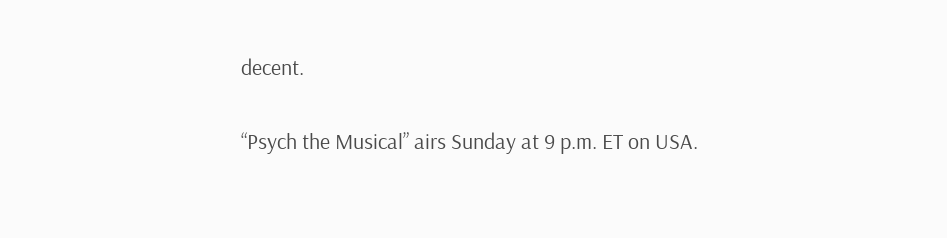decent.

“Psych the Musical” airs Sunday at 9 p.m. ET on USA.